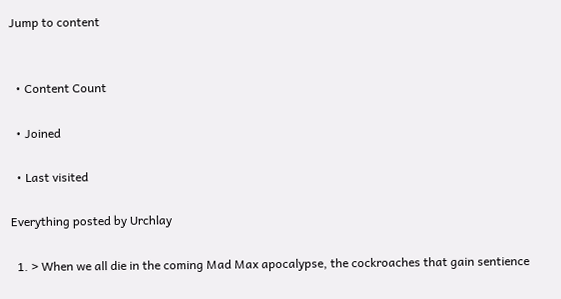Jump to content


  • Content Count

  • Joined

  • Last visited

Everything posted by Urchlay

  1. > When we all die in the coming Mad Max apocalypse, the cockroaches that gain sentience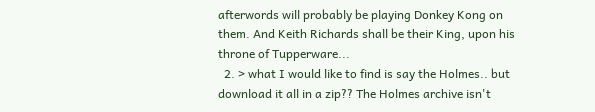afterwords will probably be playing Donkey Kong on them. And Keith Richards shall be their King, upon his throne of Tupperware...
  2. > what I would like to find is say the Holmes.. but download it all in a zip?? The Holmes archive isn't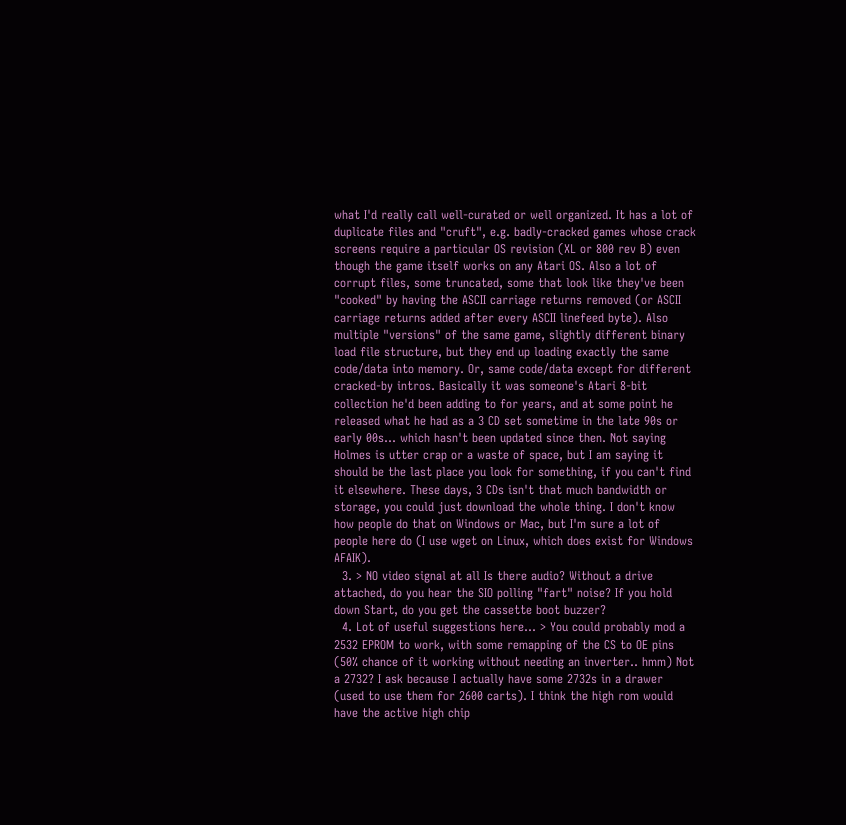what I'd really call well-curated or well organized. It has a lot of duplicate files and "cruft", e.g. badly-cracked games whose crack screens require a particular OS revision (XL or 800 rev B) even though the game itself works on any Atari OS. Also a lot of corrupt files, some truncated, some that look like they've been "cooked" by having the ASCII carriage returns removed (or ASCII carriage returns added after every ASCII linefeed byte). Also multiple "versions" of the same game, slightly different binary load file structure, but they end up loading exactly the same code/data into memory. Or, same code/data except for different cracked-by intros. Basically it was someone's Atari 8-bit collection he'd been adding to for years, and at some point he released what he had as a 3 CD set sometime in the late 90s or early 00s... which hasn't been updated since then. Not saying Holmes is utter crap or a waste of space, but I am saying it should be the last place you look for something, if you can't find it elsewhere. These days, 3 CDs isn't that much bandwidth or storage, you could just download the whole thing. I don't know how people do that on Windows or Mac, but I'm sure a lot of people here do (I use wget on Linux, which does exist for Windows AFAIK).
  3. > NO video signal at all Is there audio? Without a drive attached, do you hear the SIO polling "fart" noise? If you hold down Start, do you get the cassette boot buzzer?
  4. Lot of useful suggestions here... > You could probably mod a 2532 EPROM to work, with some remapping of the CS to OE pins (50% chance of it working without needing an inverter.. hmm) Not a 2732? I ask because I actually have some 2732s in a drawer (used to use them for 2600 carts). I think the high rom would have the active high chip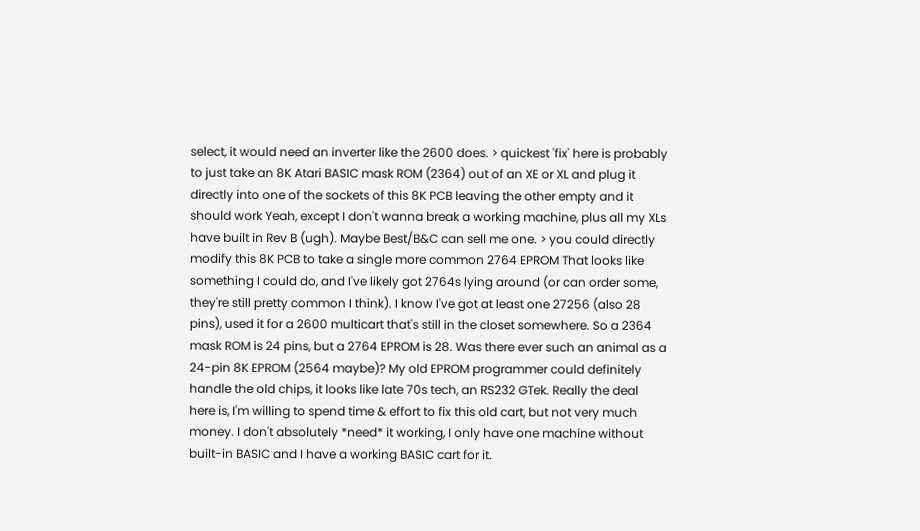select, it would need an inverter like the 2600 does. > quickest 'fix' here is probably to just take an 8K Atari BASIC mask ROM (2364) out of an XE or XL and plug it directly into one of the sockets of this 8K PCB leaving the other empty and it should work Yeah, except I don't wanna break a working machine, plus all my XLs have built in Rev B (ugh). Maybe Best/B&C can sell me one. > you could directly modify this 8K PCB to take a single more common 2764 EPROM That looks like something I could do, and I've likely got 2764s lying around (or can order some, they're still pretty common I think). I know I've got at least one 27256 (also 28 pins), used it for a 2600 multicart that's still in the closet somewhere. So a 2364 mask ROM is 24 pins, but a 2764 EPROM is 28. Was there ever such an animal as a 24-pin 8K EPROM (2564 maybe)? My old EPROM programmer could definitely handle the old chips, it looks like late 70s tech, an RS232 GTek. Really the deal here is, I'm willing to spend time & effort to fix this old cart, but not very much money. I don't absolutely *need* it working, I only have one machine without built-in BASIC and I have a working BASIC cart for it.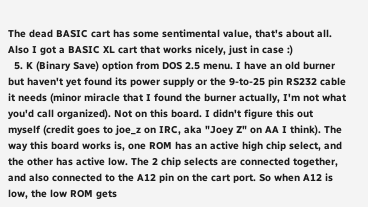The dead BASIC cart has some sentimental value, that's about all. Also I got a BASIC XL cart that works nicely, just in case :)
  5. K (Binary Save) option from DOS 2.5 menu. I have an old burner but haven't yet found its power supply or the 9-to-25 pin RS232 cable it needs (minor miracle that I found the burner actually, I'm not what you'd call organized). Not on this board. I didn't figure this out myself (credit goes to joe_z on IRC, aka "Joey Z" on AA I think). The way this board works is, one ROM has an active high chip select, and the other has active low. The 2 chip selects are connected together, and also connected to the A12 pin on the cart port. So when A12 is low, the low ROM gets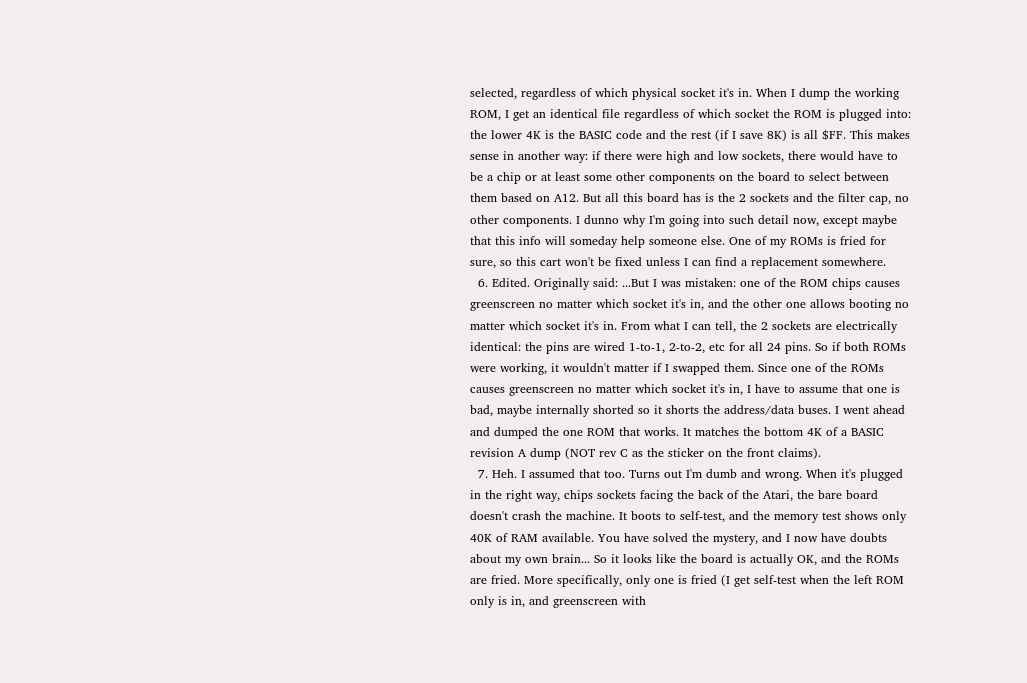selected, regardless of which physical socket it's in. When I dump the working ROM, I get an identical file regardless of which socket the ROM is plugged into: the lower 4K is the BASIC code and the rest (if I save 8K) is all $FF. This makes sense in another way: if there were high and low sockets, there would have to be a chip or at least some other components on the board to select between them based on A12. But all this board has is the 2 sockets and the filter cap, no other components. I dunno why I'm going into such detail now, except maybe that this info will someday help someone else. One of my ROMs is fried for sure, so this cart won't be fixed unless I can find a replacement somewhere.
  6. Edited. Originally said: ...But I was mistaken: one of the ROM chips causes greenscreen no matter which socket it's in, and the other one allows booting no matter which socket it's in. From what I can tell, the 2 sockets are electrically identical: the pins are wired 1-to-1, 2-to-2, etc for all 24 pins. So if both ROMs were working, it wouldn't matter if I swapped them. Since one of the ROMs causes greenscreen no matter which socket it's in, I have to assume that one is bad, maybe internally shorted so it shorts the address/data buses. I went ahead and dumped the one ROM that works. It matches the bottom 4K of a BASIC revision A dump (NOT rev C as the sticker on the front claims).
  7. Heh. I assumed that too. Turns out I'm dumb and wrong. When it's plugged in the right way, chips sockets facing the back of the Atari, the bare board doesn't crash the machine. It boots to self-test, and the memory test shows only 40K of RAM available. You have solved the mystery, and I now have doubts about my own brain... So it looks like the board is actually OK, and the ROMs are fried. More specifically, only one is fried (I get self-test when the left ROM only is in, and greenscreen with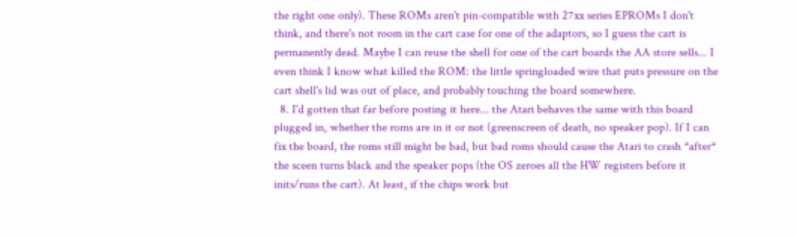the right one only). These ROMs aren't pin-compatible with 27xx series EPROMs I don't think, and there's not room in the cart case for one of the adaptors, so I guess the cart is permanently dead. Maybe I can reuse the shell for one of the cart boards the AA store sells... I even think I know what killed the ROM: the little springloaded wire that puts pressure on the cart shell's lid was out of place, and probably touching the board somewhere.
  8. I'd gotten that far before posting it here... the Atari behaves the same with this board plugged in, whether the roms are in it or not (greenscreen of death, no speaker pop). If I can fix the board, the roms still might be bad, but bad roms should cause the Atari to crash *after* the sceen turns black and the speaker pops (the OS zeroes all the HW registers before it inits/runs the cart). At least, if the chips work but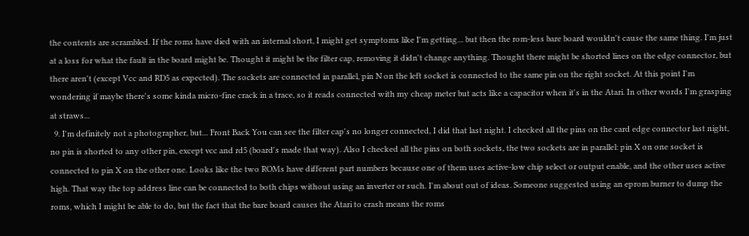the contents are scrambled. If the roms have died with an internal short, I might get symptoms like I'm getting... but then the rom-less bare board wouldn't cause the same thing. I'm just at a loss for what the fault in the board might be. Thought it might be the filter cap, removing it didn't change anything. Thought there might be shorted lines on the edge connector, but there aren't (except Vcc and RD5 as expected). The sockets are connected in parallel, pin N on the left socket is connected to the same pin on the right socket. At this point I'm wondering if maybe there's some kinda micro-fine crack in a trace, so it reads connected with my cheap meter but acts like a capacitor when it's in the Atari. In other words I'm grasping at straws...
  9. I'm definitely not a photographer, but... Front Back You can see the filter cap's no longer connected, I did that last night. I checked all the pins on the card edge connector last night, no pin is shorted to any other pin, except vcc and rd5 (board's made that way). Also I checked all the pins on both sockets, the two sockets are in parallel: pin X on one socket is connected to pin X on the other one. Looks like the two ROMs have different part numbers because one of them uses active-low chip select or output enable, and the other uses active high. That way the top address line can be connected to both chips without using an inverter or such. I'm about out of ideas. Someone suggested using an eprom burner to dump the roms, which I might be able to do, but the fact that the bare board causes the Atari to crash means the roms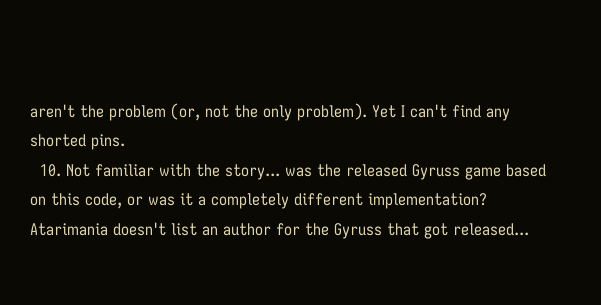aren't the problem (or, not the only problem). Yet I can't find any shorted pins.
  10. Not familiar with the story... was the released Gyruss game based on this code, or was it a completely different implementation? Atarimania doesn't list an author for the Gyruss that got released...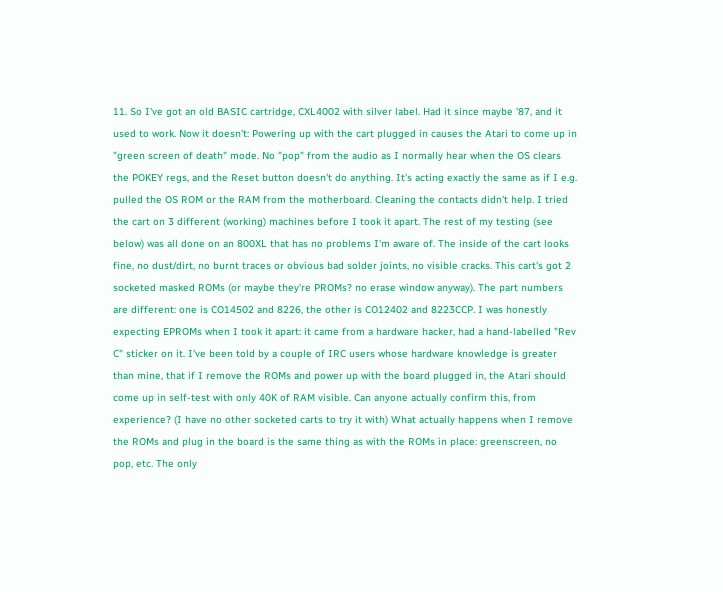11. So I've got an old BASIC cartridge, CXL4002 with silver label. Had it since maybe '87, and it used to work. Now it doesn't: Powering up with the cart plugged in causes the Atari to come up in "green screen of death" mode. No "pop" from the audio as I normally hear when the OS clears the POKEY regs, and the Reset button doesn't do anything. It's acting exactly the same as if I e.g. pulled the OS ROM or the RAM from the motherboard. Cleaning the contacts didn't help. I tried the cart on 3 different (working) machines before I took it apart. The rest of my testing (see below) was all done on an 800XL that has no problems I'm aware of. The inside of the cart looks fine, no dust/dirt, no burnt traces or obvious bad solder joints, no visible cracks. This cart's got 2 socketed masked ROMs (or maybe they're PROMs? no erase window anyway). The part numbers are different: one is CO14502 and 8226, the other is CO12402 and 8223CCP. I was honestly expecting EPROMs when I took it apart: it came from a hardware hacker, had a hand-labelled "Rev C" sticker on it. I've been told by a couple of IRC users whose hardware knowledge is greater than mine, that if I remove the ROMs and power up with the board plugged in, the Atari should come up in self-test with only 40K of RAM visible. Can anyone actually confirm this, from experience? (I have no other socketed carts to try it with) What actually happens when I remove the ROMs and plug in the board is the same thing as with the ROMs in place: greenscreen, no pop, etc. The only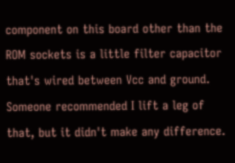component on this board other than the ROM sockets is a little filter capacitor that's wired between Vcc and ground. Someone recommended I lift a leg of that, but it didn't make any difference.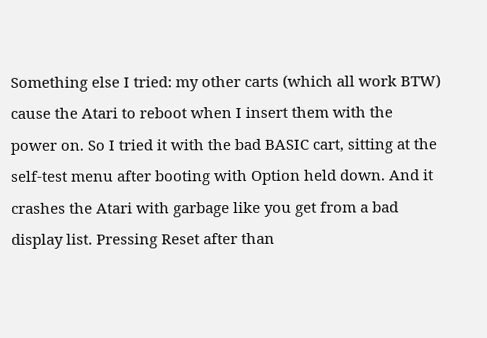Something else I tried: my other carts (which all work BTW) cause the Atari to reboot when I insert them with the power on. So I tried it with the bad BASIC cart, sitting at the self-test menu after booting with Option held down. And it crashes the Atari with garbage like you get from a bad display list. Pressing Reset after than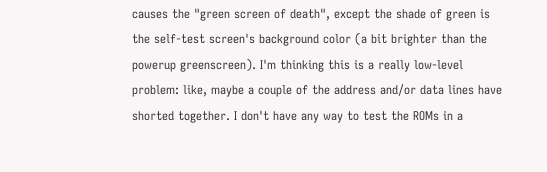causes the "green screen of death", except the shade of green is the self-test screen's background color (a bit brighter than the powerup greenscreen). I'm thinking this is a really low-level problem: like, maybe a couple of the address and/or data lines have shorted together. I don't have any way to test the ROMs in a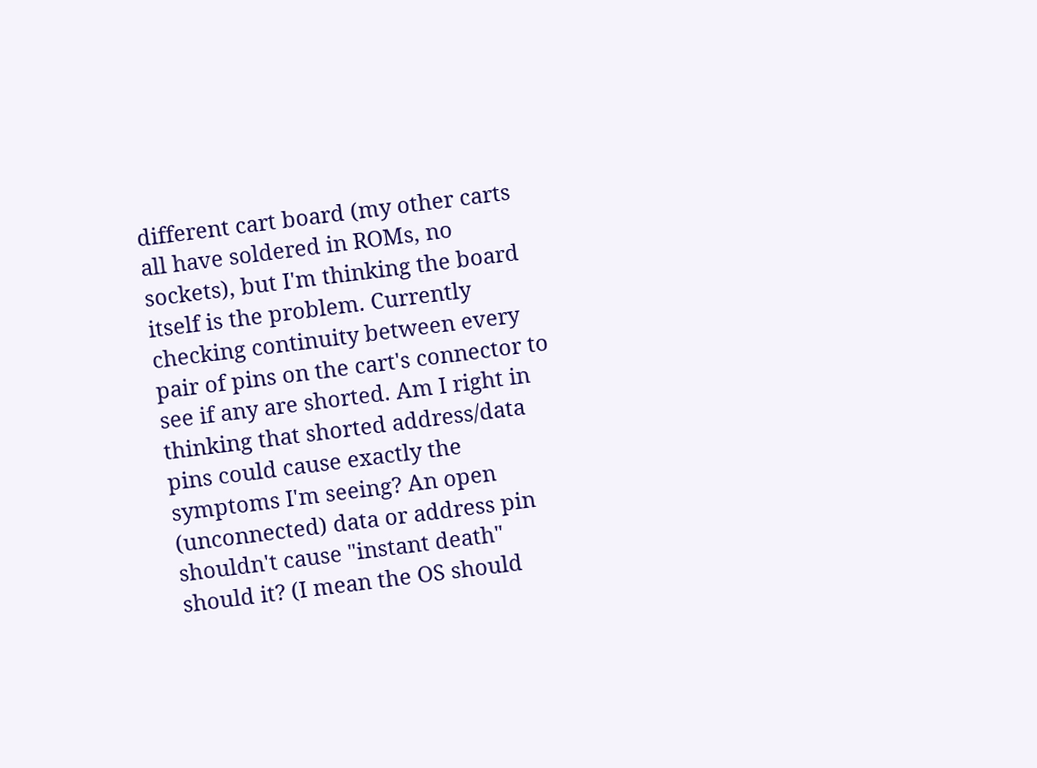different cart board (my other carts all have soldered in ROMs, no sockets), but I'm thinking the board itself is the problem. Currently checking continuity between every pair of pins on the cart's connector to see if any are shorted. Am I right in thinking that shorted address/data pins could cause exactly the symptoms I'm seeing? An open (unconnected) data or address pin shouldn't cause "instant death" should it? (I mean the OS should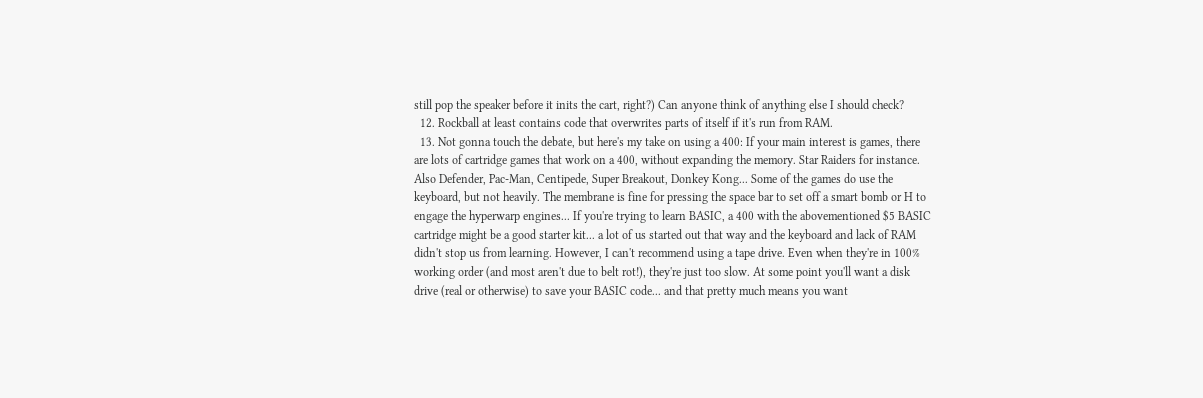still pop the speaker before it inits the cart, right?) Can anyone think of anything else I should check?
  12. Rockball at least contains code that overwrites parts of itself if it's run from RAM.
  13. Not gonna touch the debate, but here's my take on using a 400: If your main interest is games, there are lots of cartridge games that work on a 400, without expanding the memory. Star Raiders for instance. Also Defender, Pac-Man, Centipede, Super Breakout, Donkey Kong... Some of the games do use the keyboard, but not heavily. The membrane is fine for pressing the space bar to set off a smart bomb or H to engage the hyperwarp engines... If you're trying to learn BASIC, a 400 with the abovementioned $5 BASIC cartridge might be a good starter kit... a lot of us started out that way and the keyboard and lack of RAM didn't stop us from learning. However, I can't recommend using a tape drive. Even when they're in 100% working order (and most aren't due to belt rot!), they're just too slow. At some point you'll want a disk drive (real or otherwise) to save your BASIC code... and that pretty much means you want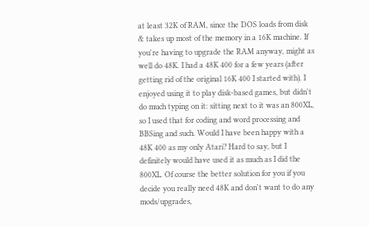at least 32K of RAM, since the DOS loads from disk & takes up most of the memory in a 16K machine. If you're having to upgrade the RAM anyway, might as well do 48K. I had a 48K 400 for a few years (after getting rid of the original 16K 400 I started with). I enjoyed using it to play disk-based games, but didn't do much typing on it: sitting next to it was an 800XL, so I used that for coding and word processing and BBSing and such. Would I have been happy with a 48K 400 as my only Atari? Hard to say, but I definitely would have used it as much as I did the 800XL. Of course the better solution for you if you decide you really need 48K and don't want to do any mods/upgrades,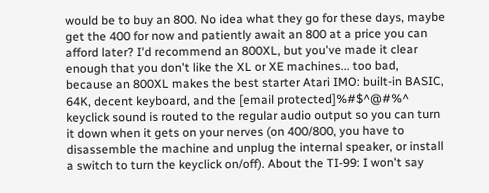would be to buy an 800. No idea what they go for these days, maybe get the 400 for now and patiently await an 800 at a price you can afford later? I'd recommend an 800XL, but you've made it clear enough that you don't like the XL or XE machines... too bad, because an 800XL makes the best starter Atari IMO: built-in BASIC, 64K, decent keyboard, and the [email protected]%#$^@#%^ keyclick sound is routed to the regular audio output so you can turn it down when it gets on your nerves (on 400/800, you have to disassemble the machine and unplug the internal speaker, or install a switch to turn the keyclick on/off). About the TI-99: I won't say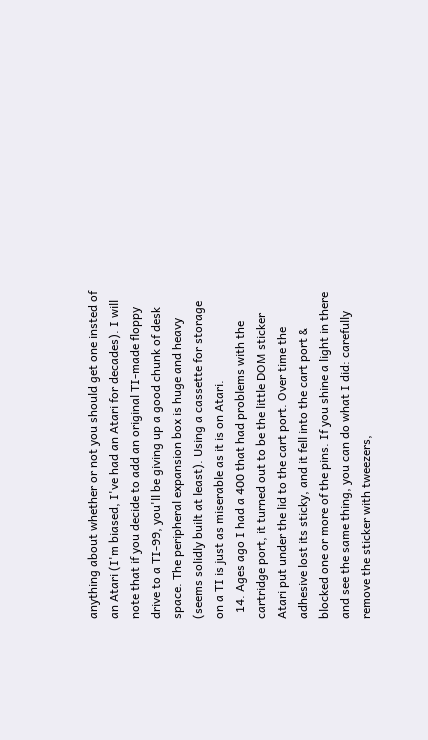anything about whether or not you should get one insted of an Atari (I'm biased, I've had an Atari for decades). I will note that if you decide to add an original TI-made floppy drive to a TI-99, you'll be giving up a good chunk of desk space. The peripheral expansion box is huge and heavy (seems solidly built at least). Using a cassette for storage on a TI is just as miserable as it is on Atari.
  14. Ages ago I had a 400 that had problems with the cartridge port, it turned out to be the little DOM sticker Atari put under the lid to the cart port. Over time the adhesive lost its sticky, and it fell into the cart port & blocked one or more of the pins. If you shine a light in there and see the same thing, you can do what I did: carefully remove the sticker with tweezers,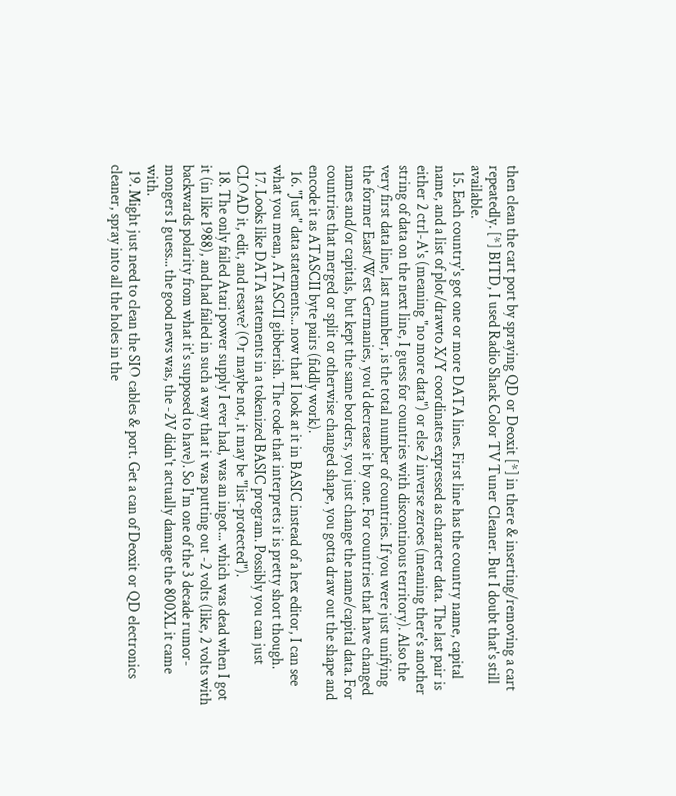then clean the cart port by spraying QD or Deoxit [*] in there & inserting/removing a cart repeatedly. [*] BITD, I used Radio Shack Color TV Tuner Cleaner. But I doubt that's still available.
  15. Each country's got one or more DATA lines. First line has the country name, capital name, and a list of plot/drawto X/Y coordinates expressed as character data. The last pair is either 2 ctrl-A's (meaning "no more data") or else 2 inverse zeroes (meaning there's another string of data on the next line, I guess for countries with discontinous territory). Also the very first data line, last number, is the total number of countries. If you were just unifying the former East/West Germanies, you'd decrease it by one. For countries that have changed names and/or capitals, but kept the same borders, you just change the name/capital data. For countries that merged or split or otherwise changed shape, you gotta draw out the shape and encode it as ATASCII byte pairs (fiddly work).
  16. "Just" data statements... now that I look at it in BASIC instead of a hex editor, I can see what you mean, ATASCII gibberish. The code that interprets it is pretty short though.
  17. Looks like DATA statements in a tokenized BASIC program. Possibly you can just CLOAD it, edit, and resave? (Or maybe not, it may be "list-protected").
  18. The only failed Atari power supply I ever had, was an ingot... which was dead when I got it (in like 1988), and had failed in such a way that it was putting out -2 volts (like, 2 volts with backwards polarity from what it's supposed to have). So I'm one of the 3 decade rumor-mongers I guess... the good news was, the -2V didn't actually damage the 800XL it came with.
  19. Might just need to clean the SIO cables & port. Get a can of Deoxit or QD electronics cleaner, spray into all the holes in the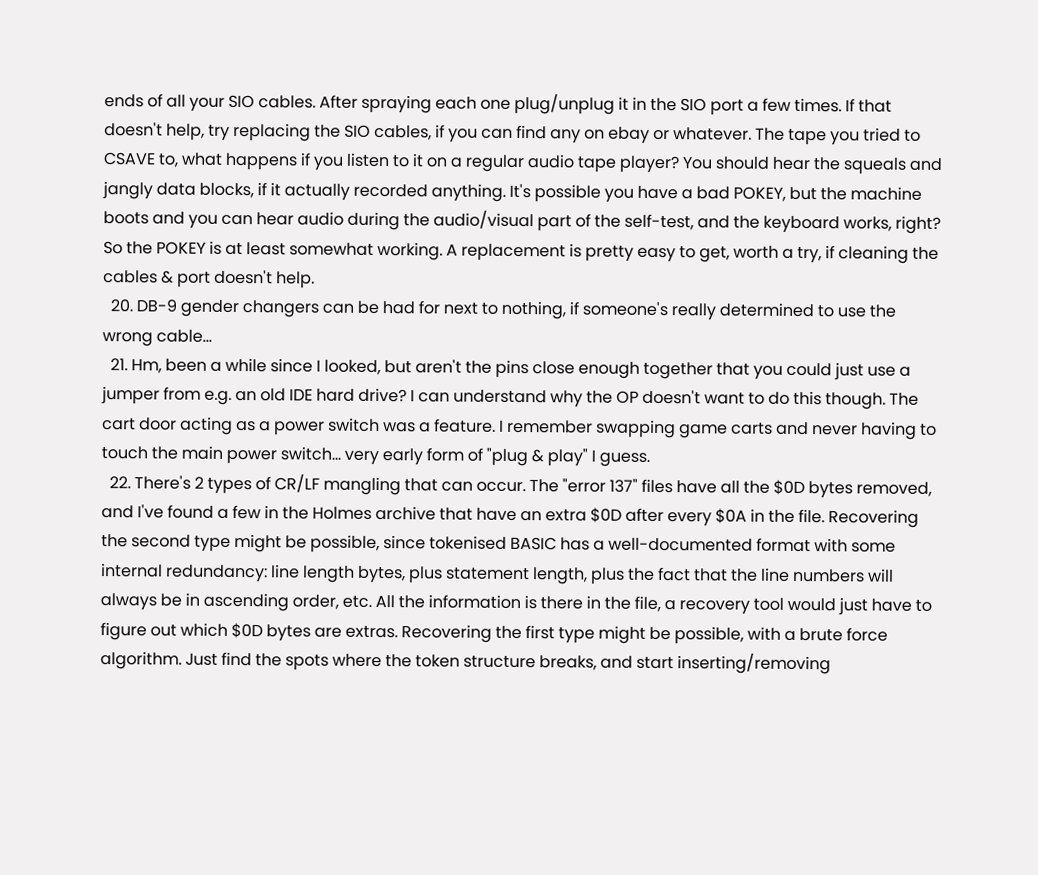ends of all your SIO cables. After spraying each one plug/unplug it in the SIO port a few times. If that doesn't help, try replacing the SIO cables, if you can find any on ebay or whatever. The tape you tried to CSAVE to, what happens if you listen to it on a regular audio tape player? You should hear the squeals and jangly data blocks, if it actually recorded anything. It's possible you have a bad POKEY, but the machine boots and you can hear audio during the audio/visual part of the self-test, and the keyboard works, right? So the POKEY is at least somewhat working. A replacement is pretty easy to get, worth a try, if cleaning the cables & port doesn't help.
  20. DB-9 gender changers can be had for next to nothing, if someone's really determined to use the wrong cable...
  21. Hm, been a while since I looked, but aren't the pins close enough together that you could just use a jumper from e.g. an old IDE hard drive? I can understand why the OP doesn't want to do this though. The cart door acting as a power switch was a feature. I remember swapping game carts and never having to touch the main power switch... very early form of "plug & play" I guess.
  22. There's 2 types of CR/LF mangling that can occur. The "error 137" files have all the $0D bytes removed, and I've found a few in the Holmes archive that have an extra $0D after every $0A in the file. Recovering the second type might be possible, since tokenised BASIC has a well-documented format with some internal redundancy: line length bytes, plus statement length, plus the fact that the line numbers will always be in ascending order, etc. All the information is there in the file, a recovery tool would just have to figure out which $0D bytes are extras. Recovering the first type might be possible, with a brute force algorithm. Just find the spots where the token structure breaks, and start inserting/removing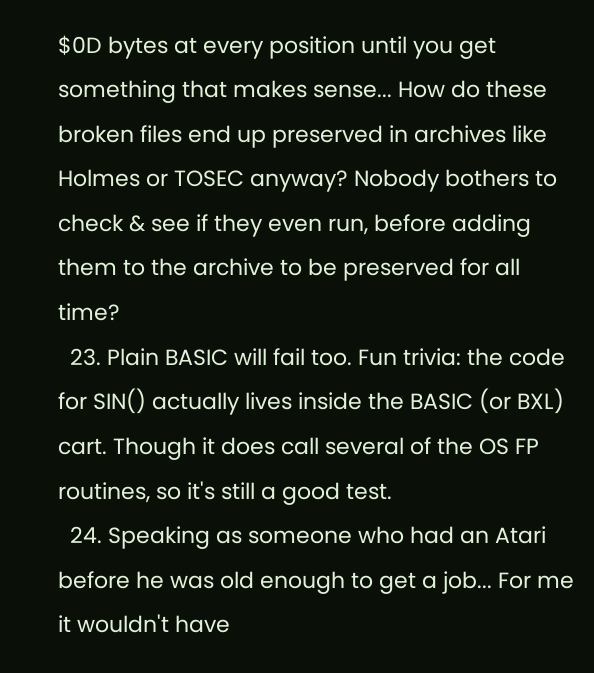$0D bytes at every position until you get something that makes sense... How do these broken files end up preserved in archives like Holmes or TOSEC anyway? Nobody bothers to check & see if they even run, before adding them to the archive to be preserved for all time?
  23. Plain BASIC will fail too. Fun trivia: the code for SIN() actually lives inside the BASIC (or BXL) cart. Though it does call several of the OS FP routines, so it's still a good test.
  24. Speaking as someone who had an Atari before he was old enough to get a job... For me it wouldn't have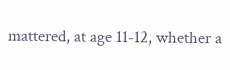mattered, at age 11-12, whether a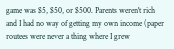game was $5, $50, or $500. Parents weren't rich and I had no way of getting my own income (paper routees were never a thing where I grew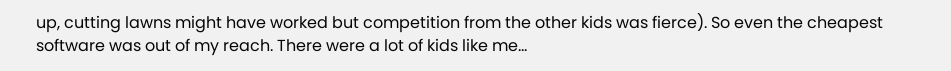up, cutting lawns might have worked but competition from the other kids was fierce). So even the cheapest software was out of my reach. There were a lot of kids like me...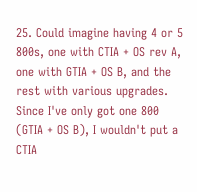25. Could imagine having 4 or 5 800s, one with CTIA + OS rev A, one with GTIA + OS B, and the rest with various upgrades. Since I've only got one 800 (GTIA + OS B), I wouldn't put a CTIA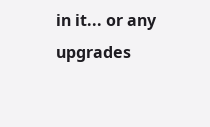in it... or any upgrades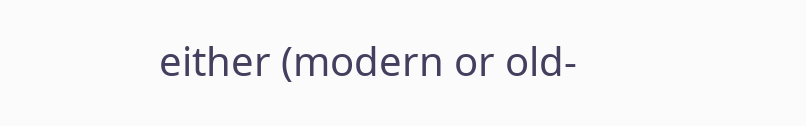either (modern or old-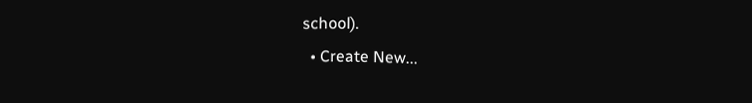school).
  • Create New...